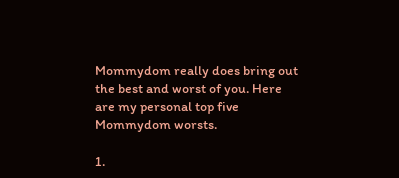Mommydom really does bring out the best and worst of you. Here are my personal top five Mommydom worsts.

1.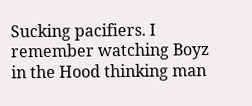Sucking pacifiers. I remember watching Boyz in the Hood thinking man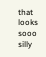that looks sooo silly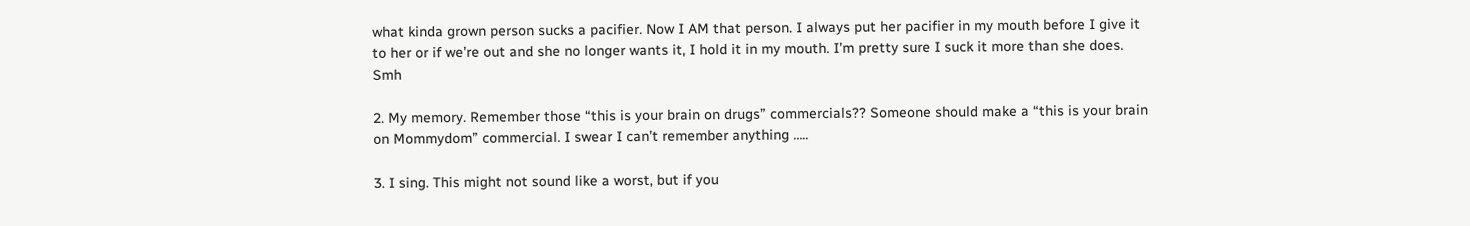what kinda grown person sucks a pacifier. Now I AM that person. I always put her pacifier in my mouth before I give it to her or if we’re out and she no longer wants it, I hold it in my mouth. I’m pretty sure I suck it more than she does. Smh

2. My memory. Remember those “this is your brain on drugs” commercials?? Someone should make a “this is your brain on Mommydom” commercial. I swear I can’t remember anything …..

3. I sing. This might not sound like a worst, but if you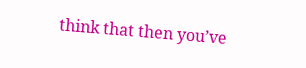think that then you’ve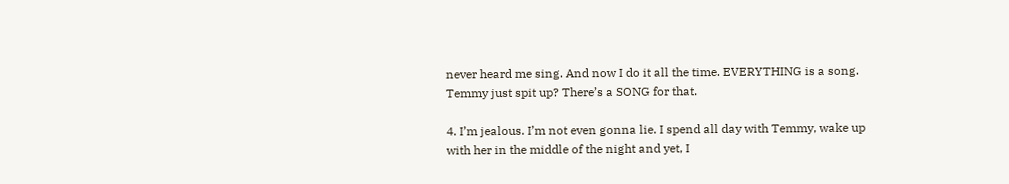never heard me sing. And now I do it all the time. EVERYTHING is a song. Temmy just spit up? There’s a SONG for that.

4. I’m jealous. I’m not even gonna lie. I spend all day with Temmy, wake up with her in the middle of the night and yet, I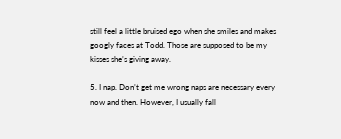still feel a little bruised ego when she smiles and makes googly faces at Todd. Those are supposed to be my kisses she’s giving away.

5. I nap. Don’t get me wrong naps are necessary every now and then. However, I usually fall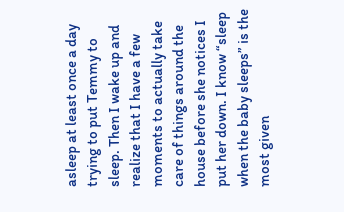asleep at least once a day trying to put Temmy to sleep. Then I wake up and realize that I have a few moments to actually take care of things around the house before she notices I put her down. I know “sleep when the baby sleeps” is the most given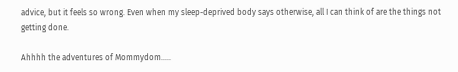advice, but it feels so wrong. Even when my sleep-deprived body says otherwise, all I can think of are the things not getting done.

Ahhhh the adventures of Mommydom…..